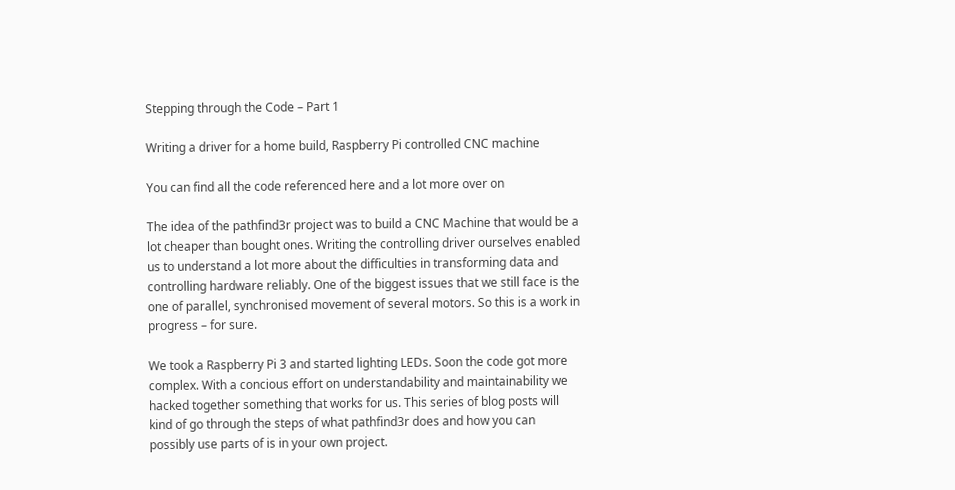Stepping through the Code – Part 1

Writing a driver for a home build, Raspberry Pi controlled CNC machine

You can find all the code referenced here and a lot more over on

The idea of the pathfind3r project was to build a CNC Machine that would be a lot cheaper than bought ones. Writing the controlling driver ourselves enabled us to understand a lot more about the difficulties in transforming data and controlling hardware reliably. One of the biggest issues that we still face is the one of parallel, synchronised movement of several motors. So this is a work in progress – for sure.

We took a Raspberry Pi 3 and started lighting LEDs. Soon the code got more complex. With a concious effort on understandability and maintainability we hacked together something that works for us. This series of blog posts will kind of go through the steps of what pathfind3r does and how you can possibly use parts of is in your own project.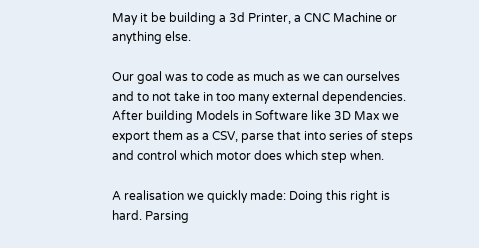May it be building a 3d Printer, a CNC Machine or anything else.

Our goal was to code as much as we can ourselves and to not take in too many external dependencies. After building Models in Software like 3D Max we export them as a CSV, parse that into series of steps and control which motor does which step when.

A realisation we quickly made: Doing this right is hard. Parsing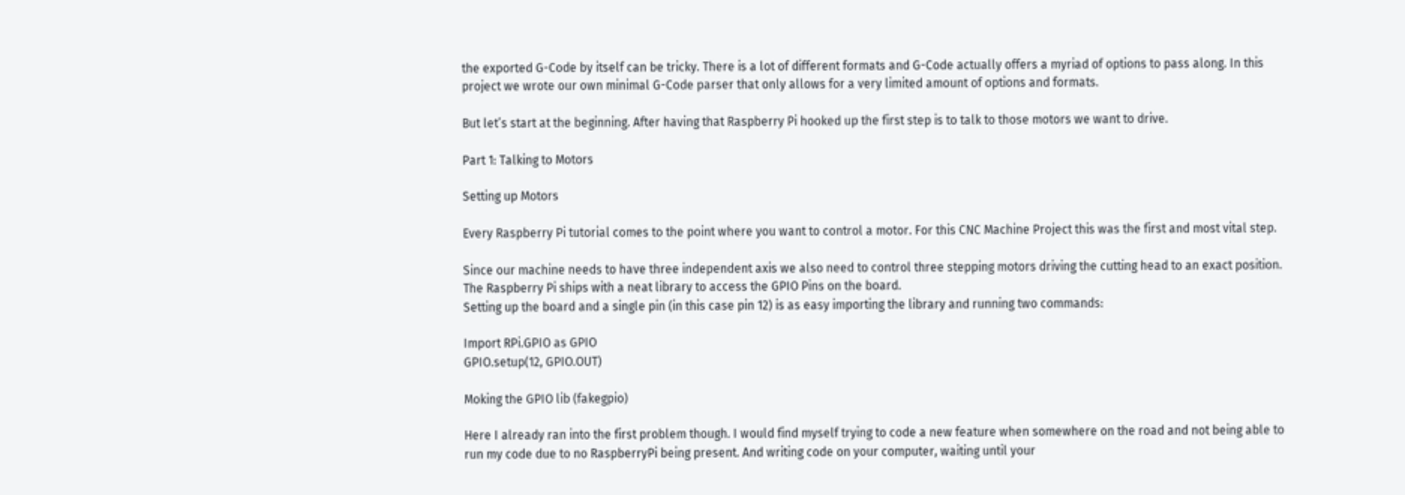the exported G-Code by itself can be tricky. There is a lot of different formats and G-Code actually offers a myriad of options to pass along. In this project we wrote our own minimal G-Code parser that only allows for a very limited amount of options and formats.

But let’s start at the beginning. After having that Raspberry Pi hooked up the first step is to talk to those motors we want to drive.

Part 1: Talking to Motors

Setting up Motors

Every Raspberry Pi tutorial comes to the point where you want to control a motor. For this CNC Machine Project this was the first and most vital step.

Since our machine needs to have three independent axis we also need to control three stepping motors driving the cutting head to an exact position. The Raspberry Pi ships with a neat library to access the GPIO Pins on the board.
Setting up the board and a single pin (in this case pin 12) is as easy importing the library and running two commands:

Import RPi.GPIO as GPIO
GPIO.setup(12, GPIO.OUT)

Moking the GPIO lib (fakegpio)

Here I already ran into the first problem though. I would find myself trying to code a new feature when somewhere on the road and not being able to run my code due to no RaspberryPi being present. And writing code on your computer, waiting until your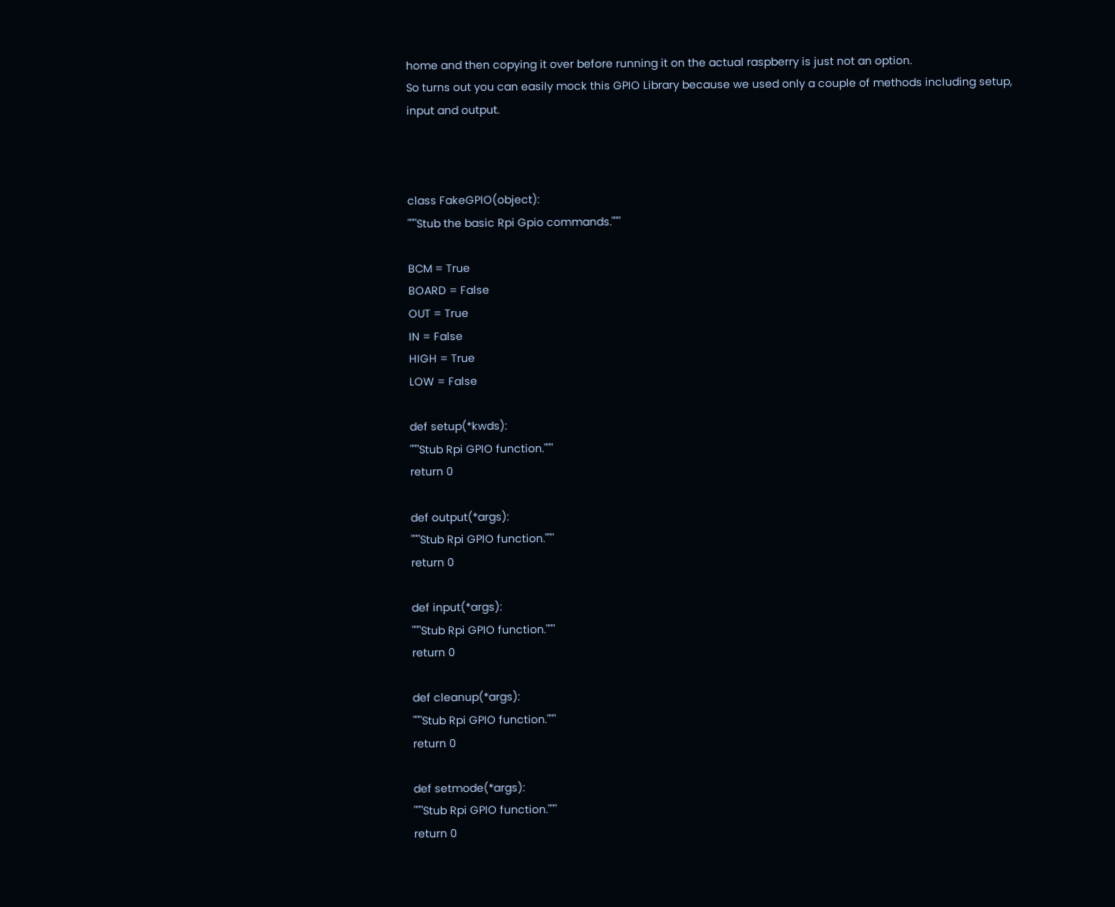home and then copying it over before running it on the actual raspberry is just not an option.
So turns out you can easily mock this GPIO Library because we used only a couple of methods including setup, input and output.



class FakeGPIO(object):
"""Stub the basic Rpi Gpio commands."""

BCM = True
BOARD = False
OUT = True
IN = False
HIGH = True
LOW = False

def setup(*kwds):
"""Stub Rpi GPIO function."""
return 0

def output(*args):
"""Stub Rpi GPIO function."""
return 0

def input(*args):
"""Stub Rpi GPIO function."""
return 0

def cleanup(*args):
"""Stub Rpi GPIO function."""
return 0

def setmode(*args):
"""Stub Rpi GPIO function."""
return 0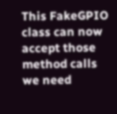This FakeGPIO class can now accept those method calls we need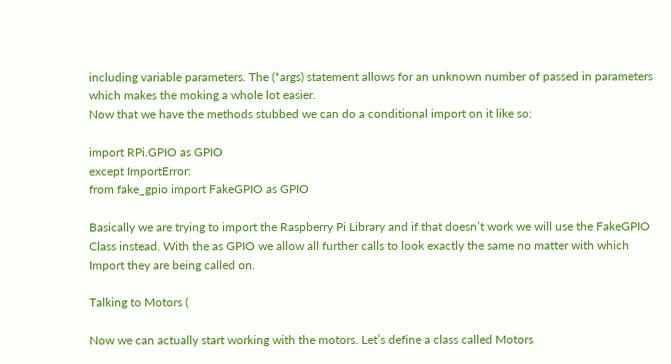including variable parameters. The (*args) statement allows for an unknown number of passed in parameters which makes the moking a whole lot easier.
Now that we have the methods stubbed we can do a conditional import on it like so:

import RPi.GPIO as GPIO
except ImportError:
from fake_gpio import FakeGPIO as GPIO

Basically we are trying to import the Raspberry Pi Library and if that doesn’t work we will use the FakeGPIO Class instead. With the as GPIO we allow all further calls to look exactly the same no matter with which Import they are being called on.

Talking to Motors (

Now we can actually start working with the motors. Let’s define a class called Motors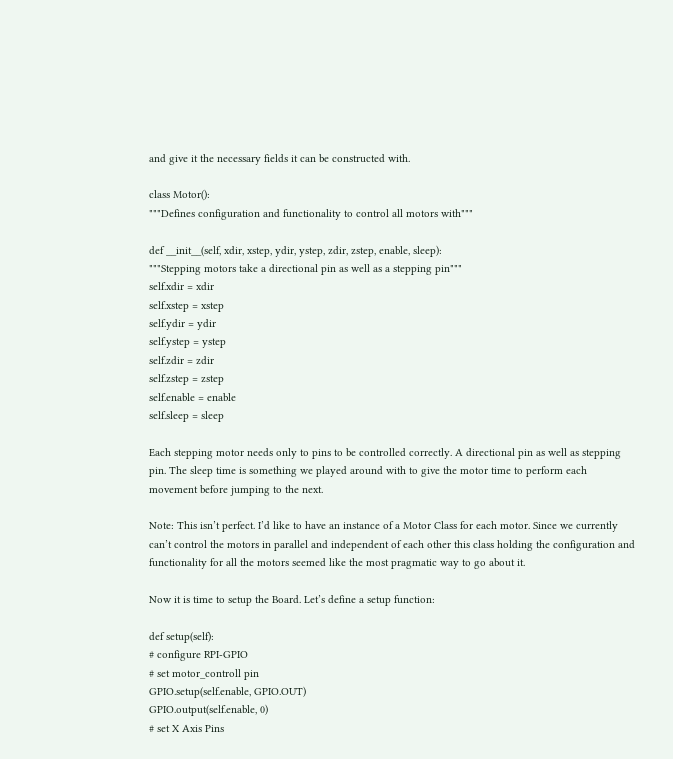and give it the necessary fields it can be constructed with.

class Motor():
"""Defines configuration and functionality to control all motors with"""

def __init__(self, xdir, xstep, ydir, ystep, zdir, zstep, enable, sleep):
"""Stepping motors take a directional pin as well as a stepping pin"""
self.xdir = xdir
self.xstep = xstep
self.ydir = ydir
self.ystep = ystep
self.zdir = zdir
self.zstep = zstep
self.enable = enable
self.sleep = sleep

Each stepping motor needs only to pins to be controlled correctly. A directional pin as well as stepping pin. The sleep time is something we played around with to give the motor time to perform each movement before jumping to the next.

Note: This isn’t perfect. I’d like to have an instance of a Motor Class for each motor. Since we currently can’t control the motors in parallel and independent of each other this class holding the configuration and functionality for all the motors seemed like the most pragmatic way to go about it.

Now it is time to setup the Board. Let’s define a setup function:

def setup(self):
# configure RPI-GPIO
# set motor_controll pin
GPIO.setup(self.enable, GPIO.OUT)
GPIO.output(self.enable, 0)
# set X Axis Pins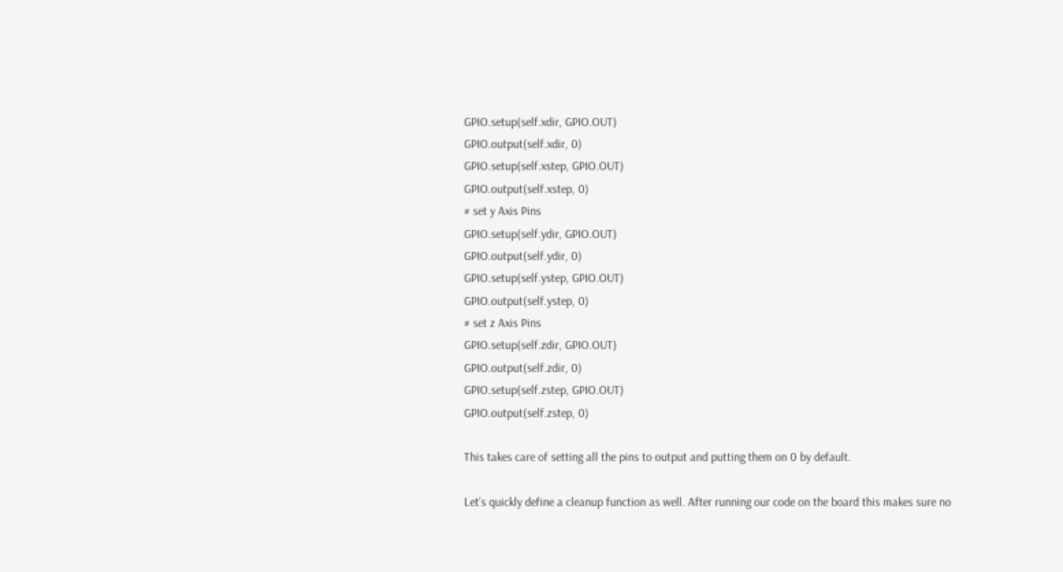GPIO.setup(self.xdir, GPIO.OUT)
GPIO.output(self.xdir, 0)
GPIO.setup(self.xstep, GPIO.OUT)
GPIO.output(self.xstep, 0)
# set y Axis Pins
GPIO.setup(self.ydir, GPIO.OUT)
GPIO.output(self.ydir, 0)
GPIO.setup(self.ystep, GPIO.OUT)
GPIO.output(self.ystep, 0)
# set z Axis Pins
GPIO.setup(self.zdir, GPIO.OUT)
GPIO.output(self.zdir, 0)
GPIO.setup(self.zstep, GPIO.OUT)
GPIO.output(self.zstep, 0)

This takes care of setting all the pins to output and putting them on 0 by default.

Let’s quickly define a cleanup function as well. After running our code on the board this makes sure no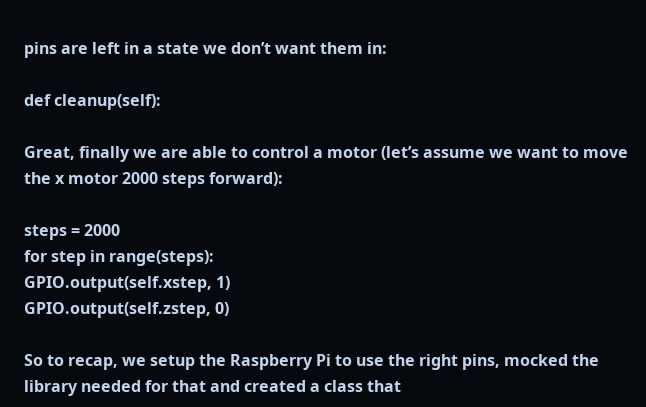pins are left in a state we don’t want them in:

def cleanup(self):

Great, finally we are able to control a motor (let’s assume we want to move the x motor 2000 steps forward):

steps = 2000
for step in range(steps):
GPIO.output(self.xstep, 1)
GPIO.output(self.zstep, 0)

So to recap, we setup the Raspberry Pi to use the right pins, mocked the library needed for that and created a class that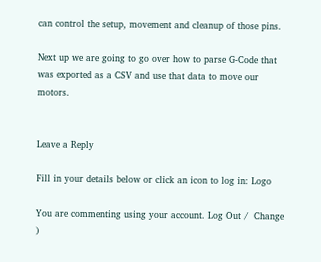can control the setup, movement and cleanup of those pins.

Next up we are going to go over how to parse G-Code that was exported as a CSV and use that data to move our motors.


Leave a Reply

Fill in your details below or click an icon to log in: Logo

You are commenting using your account. Log Out /  Change )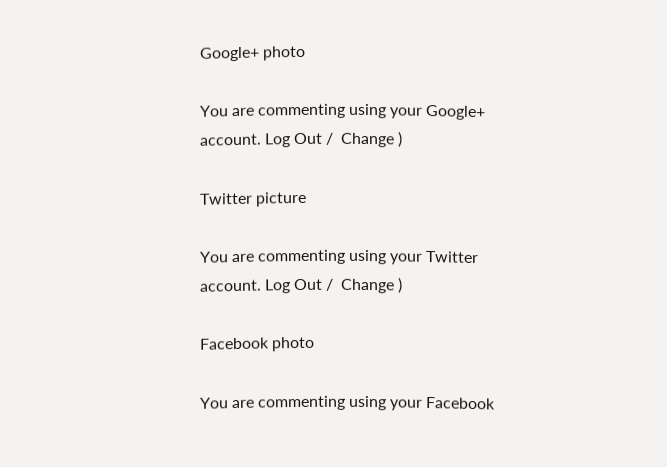Google+ photo

You are commenting using your Google+ account. Log Out /  Change )

Twitter picture

You are commenting using your Twitter account. Log Out /  Change )

Facebook photo

You are commenting using your Facebook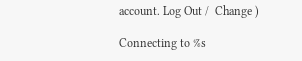account. Log Out /  Change )

Connecting to %s